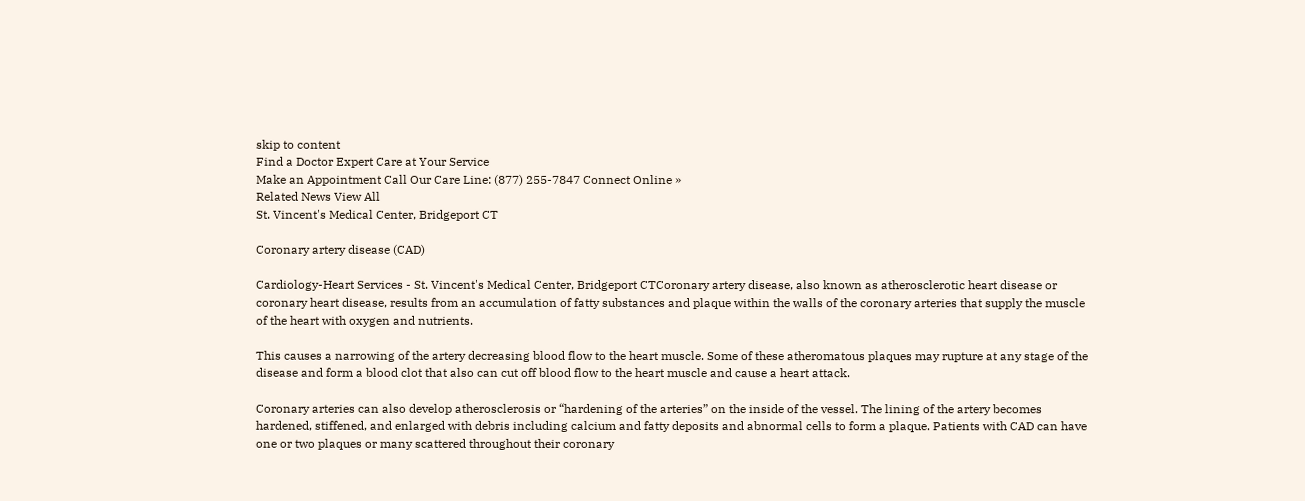skip to content
Find a Doctor Expert Care at Your Service
Make an Appointment Call Our Care Line: (877) 255-7847 Connect Online »
Related News View All
St. Vincent's Medical Center, Bridgeport CT

Coronary artery disease (CAD)

Cardiology-Heart Services - St. Vincent's Medical Center, Bridgeport CTCoronary artery disease, also known as atherosclerotic heart disease or coronary heart disease, results from an accumulation of fatty substances and plaque within the walls of the coronary arteries that supply the muscle of the heart with oxygen and nutrients.

This causes a narrowing of the artery decreasing blood flow to the heart muscle. Some of these atheromatous plaques may rupture at any stage of the disease and form a blood clot that also can cut off blood flow to the heart muscle and cause a heart attack.

Coronary arteries can also develop atherosclerosis or “hardening of the arteries” on the inside of the vessel. The lining of the artery becomes hardened, stiffened, and enlarged with debris including calcium and fatty deposits and abnormal cells to form a plaque. Patients with CAD can have one or two plaques or many scattered throughout their coronary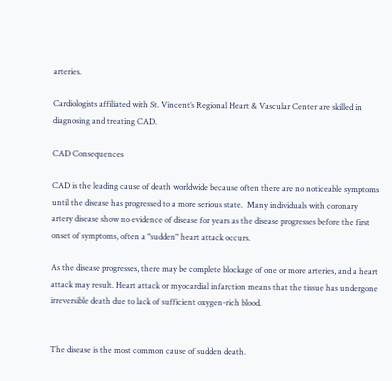arteries.

Cardiologists affiliated with St. Vincent’s Regional Heart & Vascular Center are skilled in diagnosing and treating CAD.

CAD Consequences

CAD is the leading cause of death worldwide because often there are no noticeable symptoms until the disease has progressed to a more serious state.  Many individuals with coronary artery disease show no evidence of disease for years as the disease progresses before the first onset of symptoms, often a "sudden" heart attack occurs.

As the disease progresses, there may be complete blockage of one or more arteries, and a heart attack may result. Heart attack or myocardial infarction means that the tissue has undergone irreversible death due to lack of sufficient oxygen-rich blood.


The disease is the most common cause of sudden death.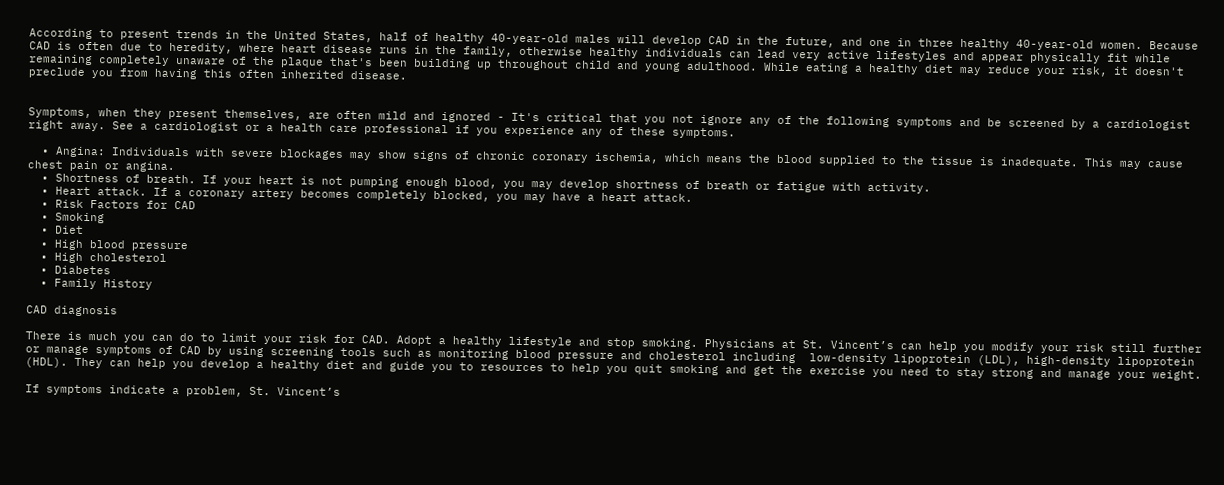According to present trends in the United States, half of healthy 40-year-old males will develop CAD in the future, and one in three healthy 40-year-old women. Because CAD is often due to heredity, where heart disease runs in the family, otherwise healthy individuals can lead very active lifestyles and appear physically fit while remaining completely unaware of the plaque that's been building up throughout child and young adulthood. While eating a healthy diet may reduce your risk, it doesn't preclude you from having this often inherited disease.


Symptoms, when they present themselves, are often mild and ignored - It's critical that you not ignore any of the following symptoms and be screened by a cardiologist right away. See a cardiologist or a health care professional if you experience any of these symptoms.

  • Angina: Individuals with severe blockages may show signs of chronic coronary ischemia, which means the blood supplied to the tissue is inadequate. This may cause chest pain or angina.
  • Shortness of breath. If your heart is not pumping enough blood, you may develop shortness of breath or fatigue with activity.
  • Heart attack. If a coronary artery becomes completely blocked, you may have a heart attack.
  • Risk Factors for CAD
  • Smoking
  • Diet
  • High blood pressure
  • High cholesterol
  • Diabetes
  • Family History

CAD diagnosis

There is much you can do to limit your risk for CAD. Adopt a healthy lifestyle and stop smoking. Physicians at St. Vincent’s can help you modify your risk still further  or manage symptoms of CAD by using screening tools such as monitoring blood pressure and cholesterol including  low-density lipoprotein (LDL), high-density lipoprotein (HDL). They can help you develop a healthy diet and guide you to resources to help you quit smoking and get the exercise you need to stay strong and manage your weight.

If symptoms indicate a problem, St. Vincent’s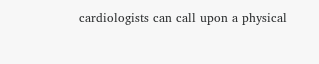cardiologists can call upon a physical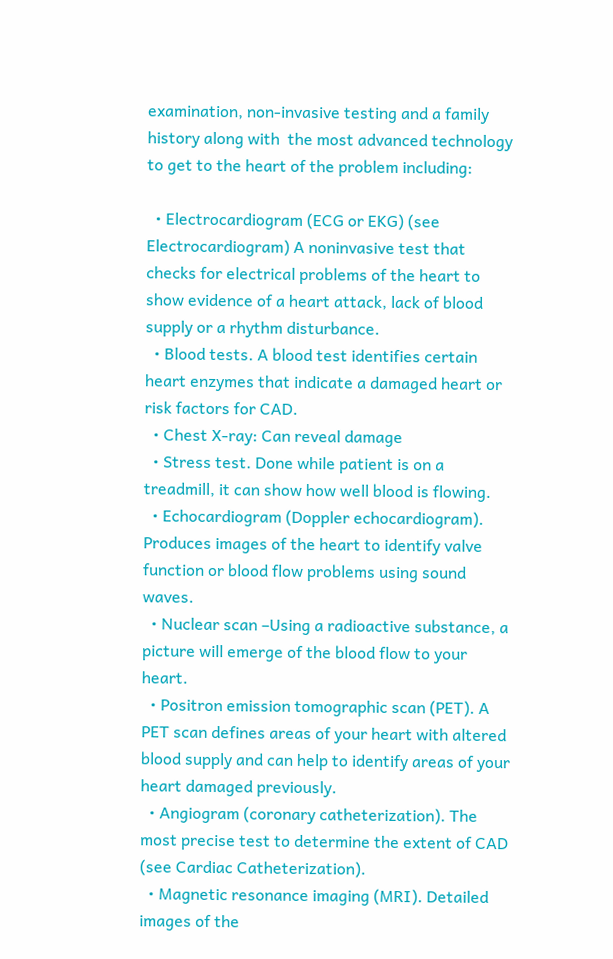examination, non-invasive testing and a family history along with  the most advanced technology to get to the heart of the problem including:

  • Electrocardiogram (ECG or EKG) (see Electrocardiogram) A noninvasive test that checks for electrical problems of the heart to show evidence of a heart attack, lack of blood supply or a rhythm disturbance.
  • Blood tests. A blood test identifies certain heart enzymes that indicate a damaged heart or risk factors for CAD.
  • Chest X-ray: Can reveal damage
  • Stress test. Done while patient is on a treadmill, it can show how well blood is flowing.
  • Echocardiogram (Doppler echocardiogram). Produces images of the heart to identify valve function or blood flow problems using sound waves.
  • Nuclear scan –Using a radioactive substance, a picture will emerge of the blood flow to your heart.
  • Positron emission tomographic scan (PET). A PET scan defines areas of your heart with altered blood supply and can help to identify areas of your heart damaged previously.
  • Angiogram (coronary catheterization). The most precise test to determine the extent of CAD (see Cardiac Catheterization).
  • Magnetic resonance imaging (MRI). Detailed images of the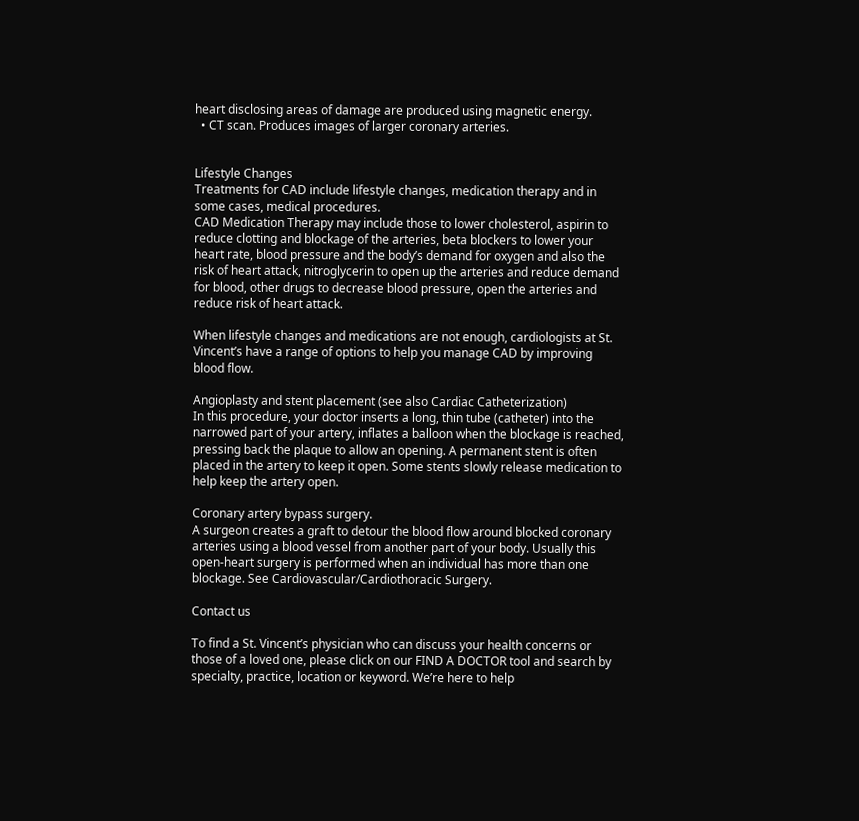heart disclosing areas of damage are produced using magnetic energy.
  • CT scan. Produces images of larger coronary arteries.


Lifestyle Changes
Treatments for CAD include lifestyle changes, medication therapy and in some cases, medical procedures.
CAD Medication Therapy may include those to lower cholesterol, aspirin to reduce clotting and blockage of the arteries, beta blockers to lower your heart rate, blood pressure and the body’s demand for oxygen and also the risk of heart attack, nitroglycerin to open up the arteries and reduce demand for blood, other drugs to decrease blood pressure, open the arteries and reduce risk of heart attack.

When lifestyle changes and medications are not enough, cardiologists at St. Vincent’s have a range of options to help you manage CAD by improving blood flow.

Angioplasty and stent placement (see also Cardiac Catheterization)
In this procedure, your doctor inserts a long, thin tube (catheter) into the narrowed part of your artery, inflates a balloon when the blockage is reached, pressing back the plaque to allow an opening. A permanent stent is often placed in the artery to keep it open. Some stents slowly release medication to help keep the artery open.

Coronary artery bypass surgery.
A surgeon creates a graft to detour the blood flow around blocked coronary arteries using a blood vessel from another part of your body. Usually this open-heart surgery is performed when an individual has more than one blockage. See Cardiovascular/Cardiothoracic Surgery.

Contact us

To find a St. Vincent’s physician who can discuss your health concerns or those of a loved one, please click on our FIND A DOCTOR tool and search by specialty, practice, location or keyword. We’re here to help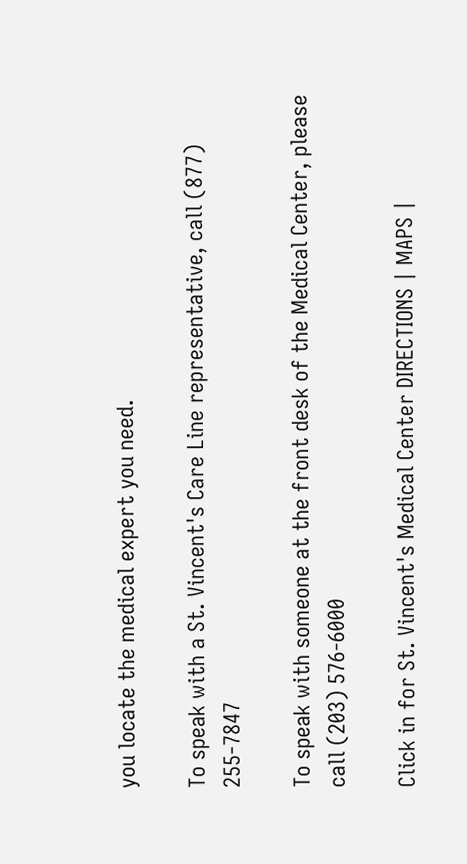you locate the medical expert you need.

To speak with a St. Vincent's Care Line representative, call (877) 255-7847

To speak with someone at the front desk of the Medical Center, please call (203) 576-6000

Click in for St. Vincent's Medical Center DIRECTIONS | MAPS |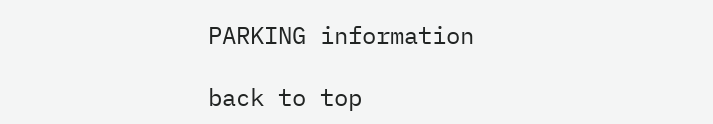PARKING information

back to top